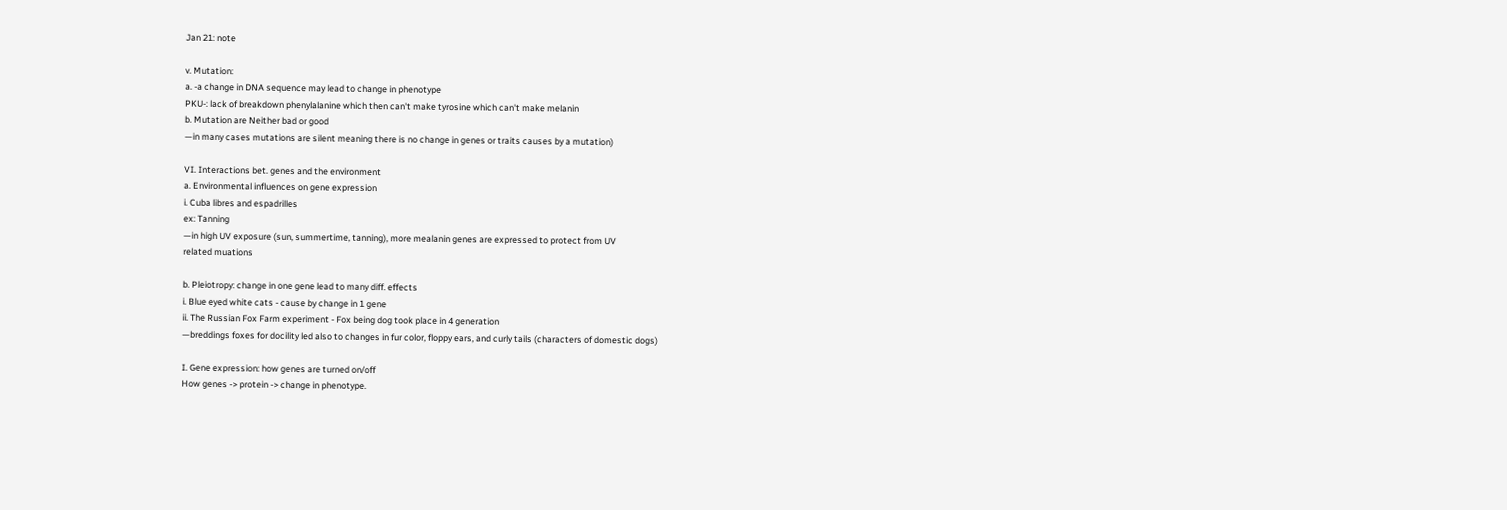Jan 21: note

v. Mutation:
a. -a change in DNA sequence may lead to change in phenotype
PKU-: lack of breakdown phenylalanine which then can't make tyrosine which can't make melanin
b. Mutation are Neither bad or good
—in many cases mutations are silent meaning there is no change in genes or traits causes by a mutation)

VI. Interactions bet. genes and the environment
a. Environmental influences on gene expression
i. Cuba libres and espadrilles
ex: Tanning
—in high UV exposure (sun, summertime, tanning), more mealanin genes are expressed to protect from UV
related muations

b. Pleiotropy: change in one gene lead to many diff. effects
i. Blue eyed white cats - cause by change in 1 gene
ii. The Russian Fox Farm experiment - Fox being dog took place in 4 generation
—breddings foxes for docility led also to changes in fur color, floppy ears, and curly tails (characters of domestic dogs)

I. Gene expression: how genes are turned on/off
How genes -> protein -> change in phenotype.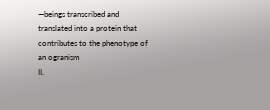—beings transcribed and translated into a protein that contributes to the phenotype of an ogranism
II.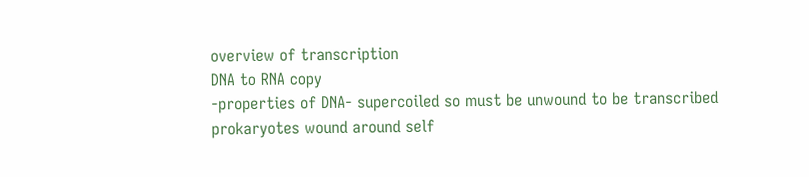overview of transcription
DNA to RNA copy
-properties of DNA- supercoiled so must be unwound to be transcribed
prokaryotes wound around self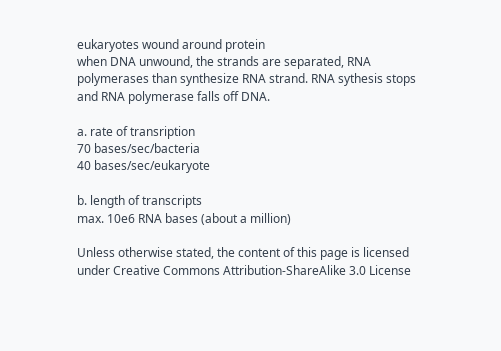eukaryotes wound around protein
when DNA unwound, the strands are separated, RNA polymerases than synthesize RNA strand. RNA sythesis stops and RNA polymerase falls off DNA.

a. rate of transription
70 bases/sec/bacteria
40 bases/sec/eukaryote

b. length of transcripts
max. 10e6 RNA bases (about a million)

Unless otherwise stated, the content of this page is licensed under Creative Commons Attribution-ShareAlike 3.0 License